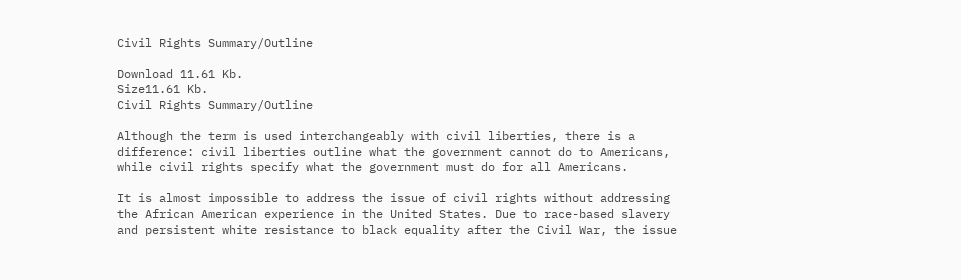Civil Rights Summary/Outline

Download 11.61 Kb.
Size11.61 Kb.
Civil Rights Summary/Outline

Although the term is used interchangeably with civil liberties, there is a difference: civil liberties outline what the government cannot do to Americans, while civil rights specify what the government must do for all Americans.

It is almost impossible to address the issue of civil rights without addressing the African American experience in the United States. Due to race-based slavery and persistent white resistance to black equality after the Civil War, the issue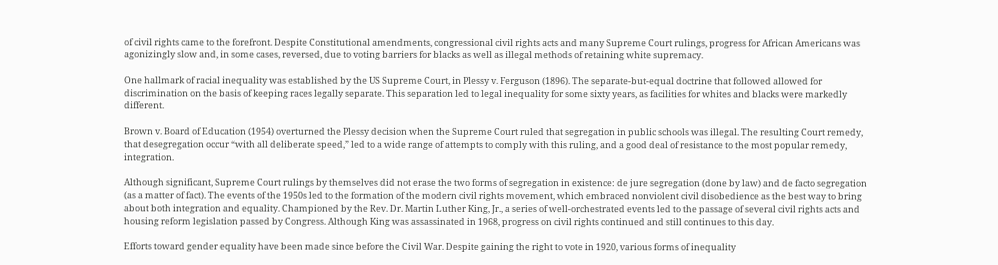of civil rights came to the forefront. Despite Constitutional amendments, congressional civil rights acts and many Supreme Court rulings, progress for African Americans was agonizingly slow and, in some cases, reversed, due to voting barriers for blacks as well as illegal methods of retaining white supremacy.

One hallmark of racial inequality was established by the US Supreme Court, in Plessy v. Ferguson (1896). The separate-but-equal doctrine that followed allowed for discrimination on the basis of keeping races legally separate. This separation led to legal inequality for some sixty years, as facilities for whites and blacks were markedly different.

Brown v. Board of Education (1954) overturned the Plessy decision when the Supreme Court ruled that segregation in public schools was illegal. The resulting Court remedy, that desegregation occur “with all deliberate speed,” led to a wide range of attempts to comply with this ruling, and a good deal of resistance to the most popular remedy, integration.

Although significant, Supreme Court rulings by themselves did not erase the two forms of segregation in existence: de jure segregation (done by law) and de facto segregation (as a matter of fact). The events of the 1950s led to the formation of the modern civil rights movement, which embraced nonviolent civil disobedience as the best way to bring about both integration and equality. Championed by the Rev. Dr. Martin Luther King, Jr., a series of well-orchestrated events led to the passage of several civil rights acts and housing reform legislation passed by Congress. Although King was assassinated in 1968, progress on civil rights continued and still continues to this day.

Efforts toward gender equality have been made since before the Civil War. Despite gaining the right to vote in 1920, various forms of inequality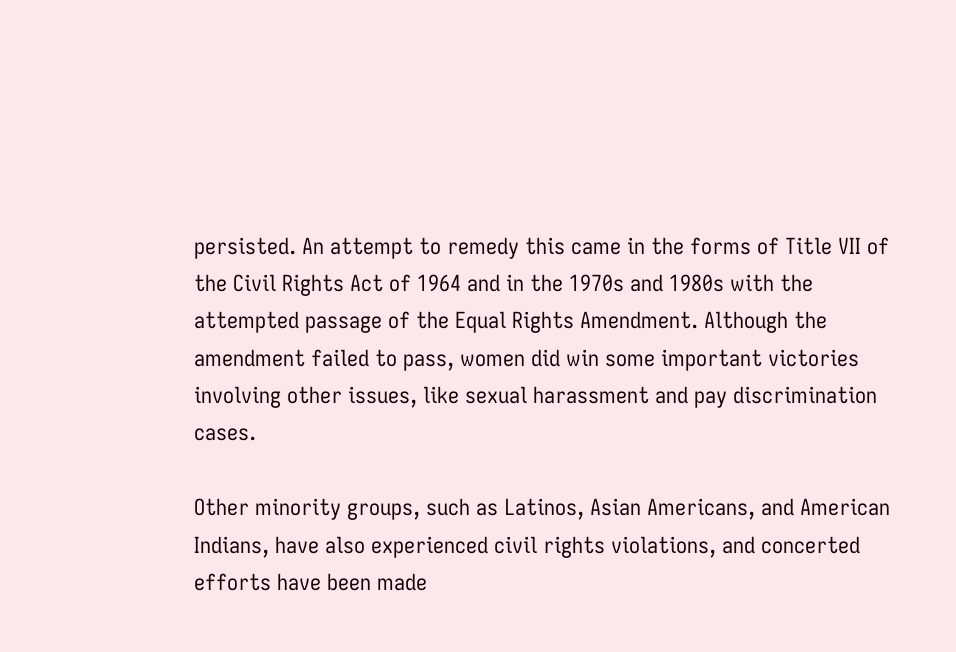persisted. An attempt to remedy this came in the forms of Title VII of the Civil Rights Act of 1964 and in the 1970s and 1980s with the attempted passage of the Equal Rights Amendment. Although the amendment failed to pass, women did win some important victories involving other issues, like sexual harassment and pay discrimination cases.

Other minority groups, such as Latinos, Asian Americans, and American Indians, have also experienced civil rights violations, and concerted efforts have been made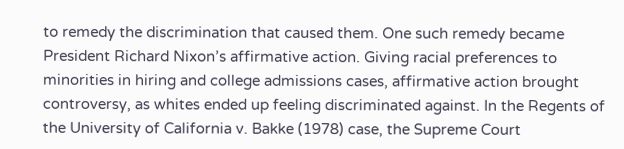to remedy the discrimination that caused them. One such remedy became President Richard Nixon’s affirmative action. Giving racial preferences to minorities in hiring and college admissions cases, affirmative action brought controversy, as whites ended up feeling discriminated against. In the Regents of the University of California v. Bakke (1978) case, the Supreme Court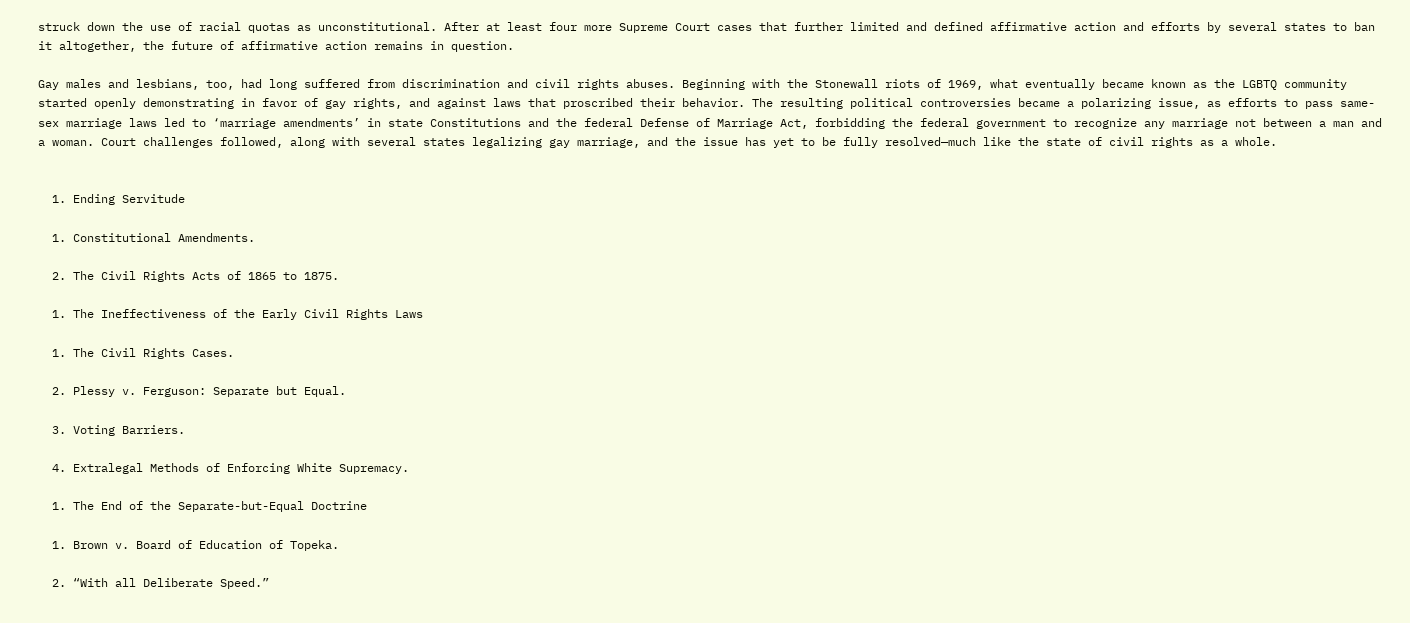struck down the use of racial quotas as unconstitutional. After at least four more Supreme Court cases that further limited and defined affirmative action and efforts by several states to ban it altogether, the future of affirmative action remains in question.

Gay males and lesbians, too, had long suffered from discrimination and civil rights abuses. Beginning with the Stonewall riots of 1969, what eventually became known as the LGBTQ community started openly demonstrating in favor of gay rights, and against laws that proscribed their behavior. The resulting political controversies became a polarizing issue, as efforts to pass same-sex marriage laws led to ‘marriage amendments’ in state Constitutions and the federal Defense of Marriage Act, forbidding the federal government to recognize any marriage not between a man and a woman. Court challenges followed, along with several states legalizing gay marriage, and the issue has yet to be fully resolved—much like the state of civil rights as a whole.


  1. Ending Servitude

  1. Constitutional Amendments.

  2. The Civil Rights Acts of 1865 to 1875.

  1. The Ineffectiveness of the Early Civil Rights Laws

  1. The Civil Rights Cases.

  2. Plessy v. Ferguson: Separate but Equal.

  3. Voting Barriers.

  4. Extralegal Methods of Enforcing White Supremacy.

  1. The End of the Separate-but-Equal Doctrine

  1. Brown v. Board of Education of Topeka.

  2. “With all Deliberate Speed.”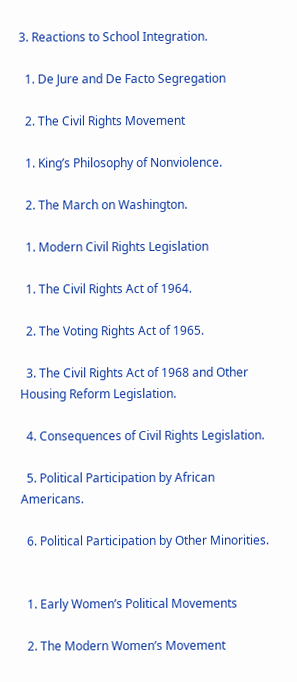3. Reactions to School Integration.

  1. De Jure and De Facto Segregation

  2. The Civil Rights Movement

  1. King’s Philosophy of Nonviolence.

  2. The March on Washington.

  1. Modern Civil Rights Legislation

  1. The Civil Rights Act of 1964.

  2. The Voting Rights Act of 1965.

  3. The Civil Rights Act of 1968 and Other Housing Reform Legislation.

  4. Consequences of Civil Rights Legislation.

  5. Political Participation by African Americans.

  6. Political Participation by Other Minorities.


  1. Early Women’s Political Movements

  2. The Modern Women’s Movement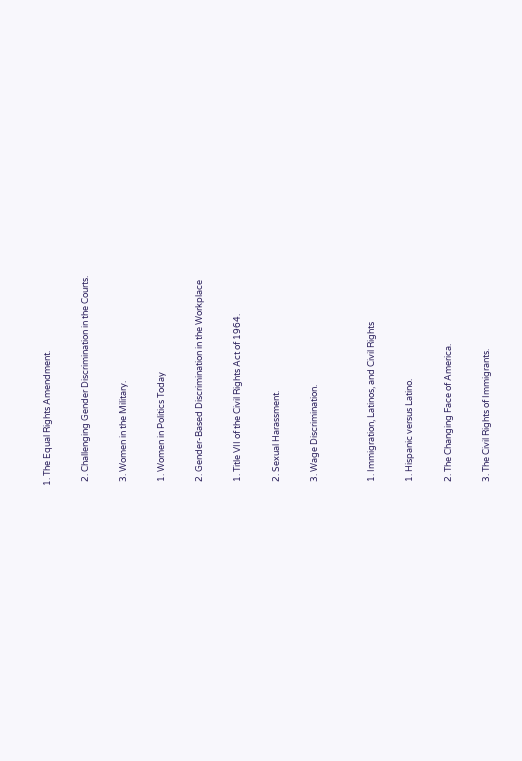1. The Equal Rights Amendment.

  2. Challenging Gender Discrimination in the Courts.

  3. Women in the Military.

  1. Women in Politics Today

  2. Gender-Based Discrimination in the Workplace

  1. Title VII of the Civil Rights Act of 1964.

  2. Sexual Harassment.

  3. Wage Discrimination.


  1. Immigration, Latinos, and Civil Rights

  1. Hispanic versus Latino.

  2. The Changing Face of America.

  3. The Civil Rights of Immigrants.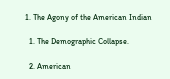1. The Agony of the American Indian

  1. The Demographic Collapse.

  2. American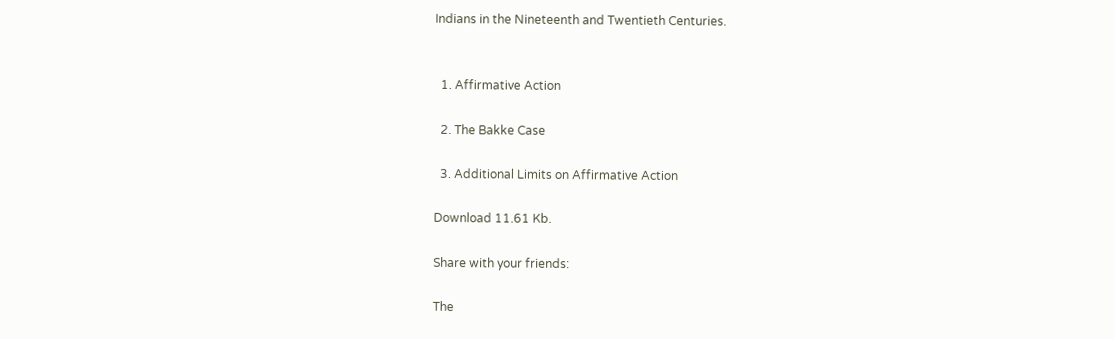Indians in the Nineteenth and Twentieth Centuries.


  1. Affirmative Action

  2. The Bakke Case

  3. Additional Limits on Affirmative Action

Download 11.61 Kb.

Share with your friends:

The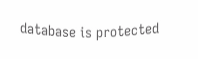database is protected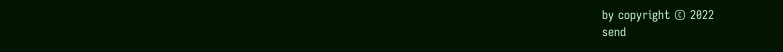by copyright © 2022
send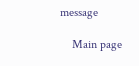message

    Main page